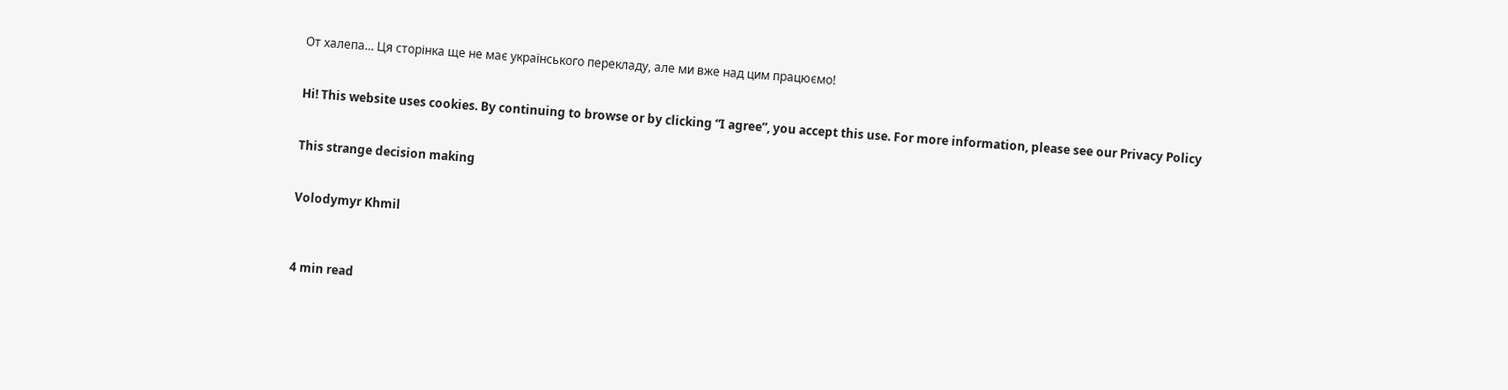От халепа... Ця сторінка ще не має українського перекладу, але ми вже над цим працюємо!


Hi! This website uses cookies. By continuing to browse or by clicking “I agree”, you accept this use. For more information, please see our Privacy Policy


This strange decision making


Volodymyr Khmil



4 min read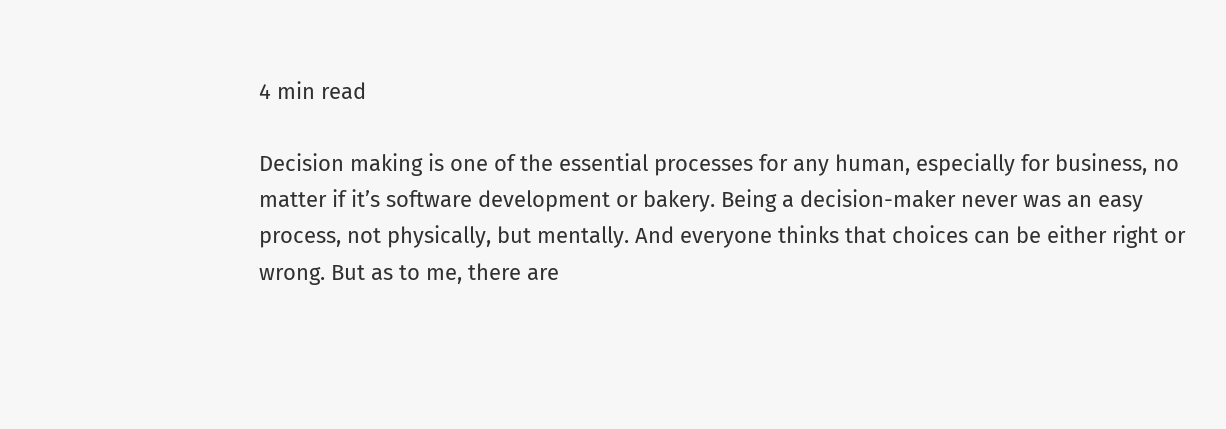4 min read

Decision making is one of the essential processes for any human, especially for business, no matter if it’s software development or bakery. Being a decision-maker never was an easy process, not physically, but mentally. And everyone thinks that choices can be either right or wrong. But as to me, there are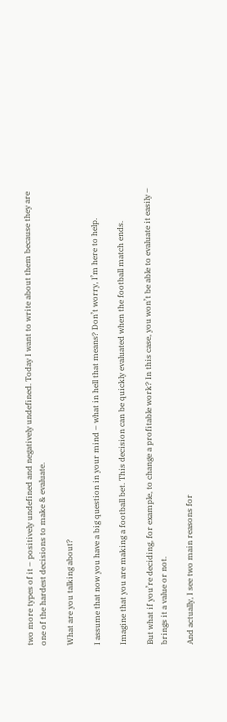two more types of it – positively undefined and negatively undefined. Today I want to write about them because they are one of the hardest decisions to make & evaluate.

What are you talking about?

I assume that now you have a big question in your mind – what in hell that means? Don’t worry, I’m here to help.

Imagine that you are making a football bet. This decision can be quickly evaluated when the football match ends.

But what if you’re deciding, for example, to change a profitable work? In this case, you won’t be able to evaluate it easily – brings it a value or not.

And actually, I see two main reasons for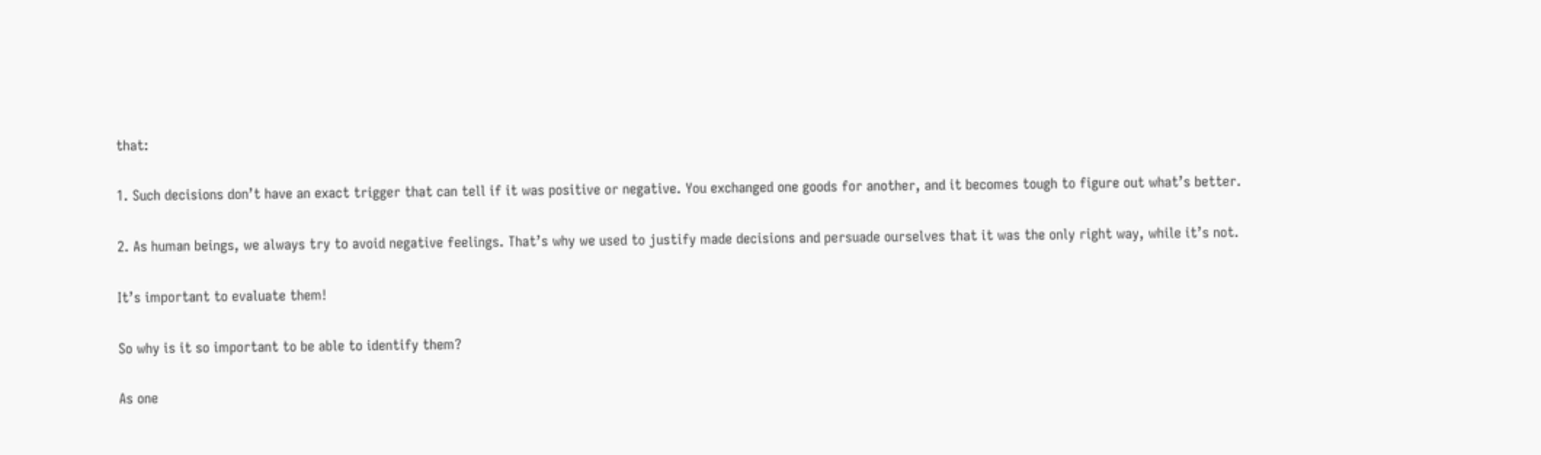that:

1. Such decisions don’t have an exact trigger that can tell if it was positive or negative. You exchanged one goods for another, and it becomes tough to figure out what’s better.

2. As human beings, we always try to avoid negative feelings. That’s why we used to justify made decisions and persuade ourselves that it was the only right way, while it’s not.

It’s important to evaluate them!

So why is it so important to be able to identify them?

As one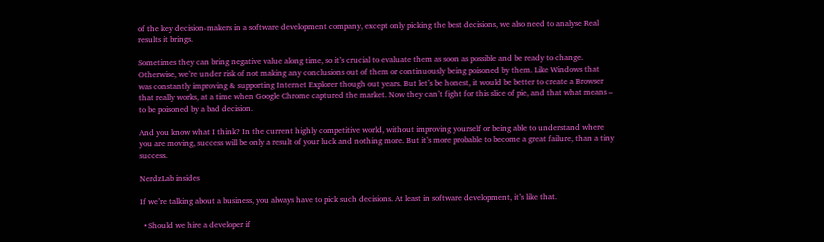of the key decision-makers in a software development company, except only picking the best decisions, we also need to analyse Real results it brings.

Sometimes they can bring negative value along time, so it’s crucial to evaluate them as soon as possible and be ready to change. Otherwise, we’re under risk of not making any conclusions out of them or continuously being poisoned by them. Like Windows that was constantly improving & supporting Internet Explorer though out years. But let’s be honest, it would be better to create a Browser that really works, at a time when Google Chrome captured the market. Now they can’t fight for this slice of pie, and that what means – to be poisoned by a bad decision.

And you know what I think? In the current highly competitive world, without improving yourself or being able to understand where you are moving, success will be only a result of your luck and nothing more. But it’s more probable to become a great failure, than a tiny success.

NerdzLab insides

If we’re talking about a business, you always have to pick such decisions. At least in software development, it’s like that.

  • Should we hire a developer if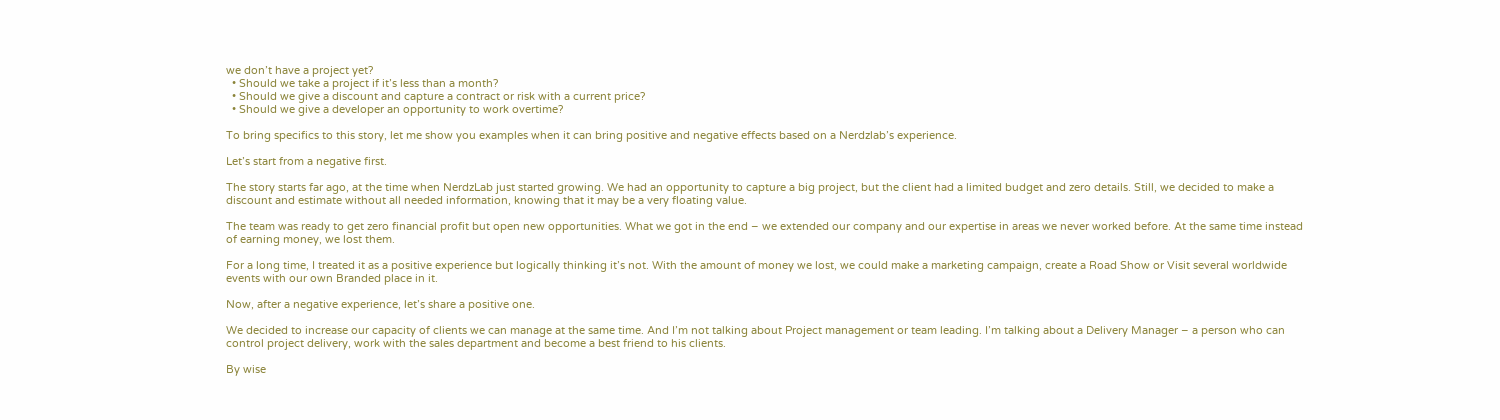we don’t have a project yet?
  • Should we take a project if it’s less than a month?
  • Should we give a discount and capture a contract or risk with a current price?
  • Should we give a developer an opportunity to work overtime?

To bring specifics to this story, let me show you examples when it can bring positive and negative effects based on a Nerdzlab’s experience.

Let’s start from a negative first.

The story starts far ago, at the time when NerdzLab just started growing. We had an opportunity to capture a big project, but the client had a limited budget and zero details. Still, we decided to make a discount and estimate without all needed information, knowing that it may be a very floating value.

The team was ready to get zero financial profit but open new opportunities. What we got in the end – we extended our company and our expertise in areas we never worked before. At the same time instead of earning money, we lost them.

For a long time, I treated it as a positive experience but logically thinking it’s not. With the amount of money we lost, we could make a marketing campaign, create a Road Show or Visit several worldwide events with our own Branded place in it.

Now, after a negative experience, let’s share a positive one.

We decided to increase our capacity of clients we can manage at the same time. And I’m not talking about Project management or team leading. I’m talking about a Delivery Manager – a person who can control project delivery, work with the sales department and become a best friend to his clients.

By wise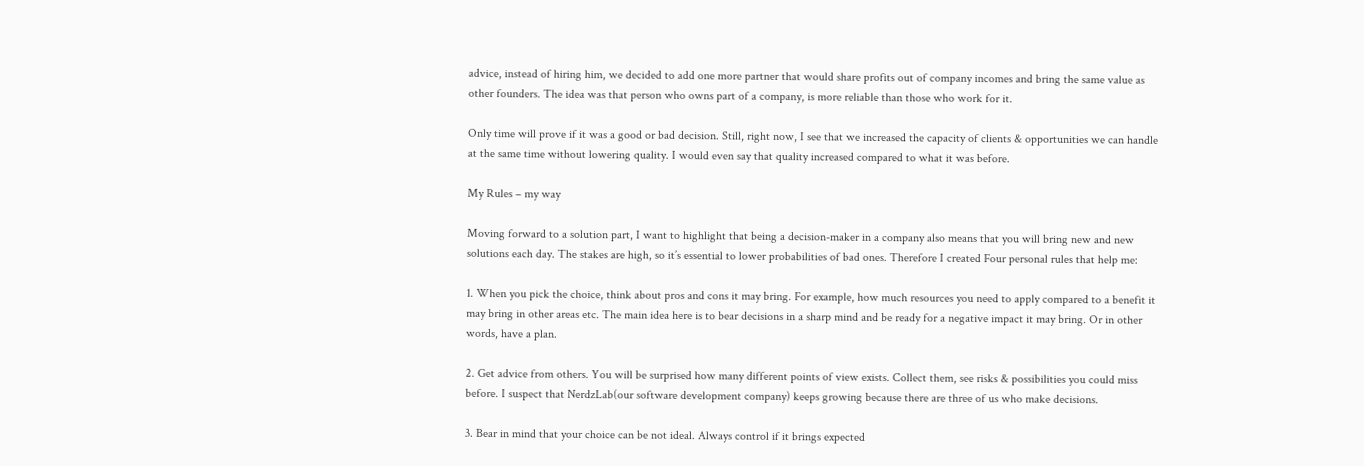advice, instead of hiring him, we decided to add one more partner that would share profits out of company incomes and bring the same value as other founders. The idea was that person who owns part of a company, is more reliable than those who work for it.

Only time will prove if it was a good or bad decision. Still, right now, I see that we increased the capacity of clients & opportunities we can handle at the same time without lowering quality. I would even say that quality increased compared to what it was before.

My Rules – my way

Moving forward to a solution part, I want to highlight that being a decision-maker in a company also means that you will bring new and new solutions each day. The stakes are high, so it’s essential to lower probabilities of bad ones. Therefore I created Four personal rules that help me:

1. When you pick the choice, think about pros and cons it may bring. For example, how much resources you need to apply compared to a benefit it may bring in other areas etc. The main idea here is to bear decisions in a sharp mind and be ready for a negative impact it may bring. Or in other words, have a plan.

2. Get advice from others. You will be surprised how many different points of view exists. Collect them, see risks & possibilities you could miss before. I suspect that NerdzLab(our software development company) keeps growing because there are three of us who make decisions.

3. Bear in mind that your choice can be not ideal. Always control if it brings expected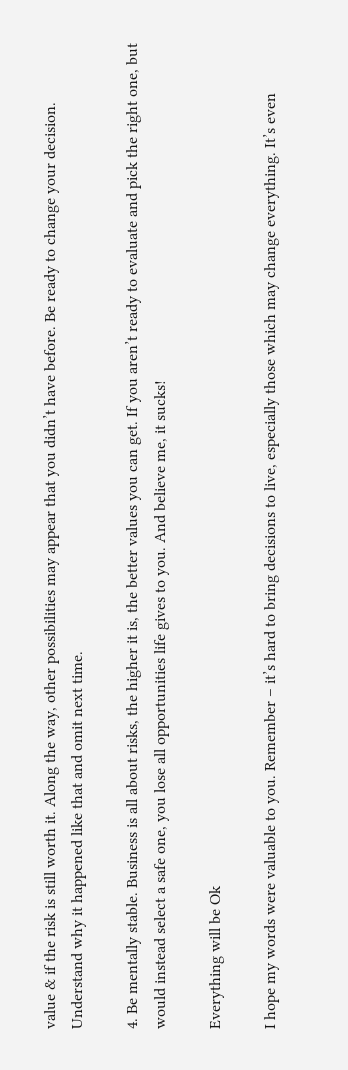value & if the risk is still worth it. Along the way, other possibilities may appear that you didn’t have before. Be ready to change your decision. Understand why it happened like that and omit next time.

4. Be mentally stable. Business is all about risks, the higher it is, the better values you can get. If you aren’t ready to evaluate and pick the right one, but would instead select a safe one, you lose all opportunities life gives to you. And believe me, it sucks!

Everything will be Ok

I hope my words were valuable to you. Remember – it’s hard to bring decisions to live, especially those which may change everything. It’s even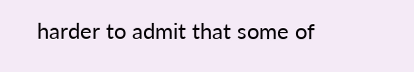harder to admit that some of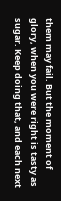them may fail. But the moment of glory, when you were right is tasty as sugar. Keep doing that, and each next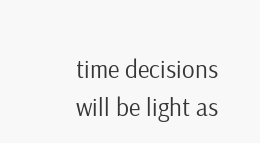time decisions will be light as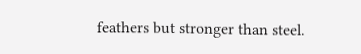feathers but stronger than steel.